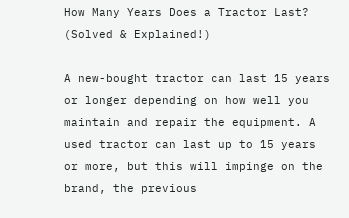How Many Years Does a Tractor Last? (Solved & Explained!)

A new-bought tractor can last 15 years or longer depending on how well you maintain and repair the equipment. A used tractor can last up to 15 years or more, but this will impinge on the brand, the previous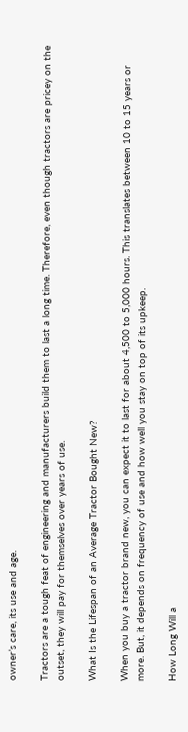owner’s care, its use and age.

Tractors are a tough feat of engineering and manufacturers build them to last a long time. Therefore, even though tractors are pricey on the outset, they will pay for themselves over years of use.

What Is the Lifespan of an Average Tractor Bought New?

When you buy a tractor brand new, you can expect it to last for about 4,500 to 5,000 hours. This translates between 10 to 15 years or more. But, it depends on frequency of use and how well you stay on top of its upkeep.

How Long Will a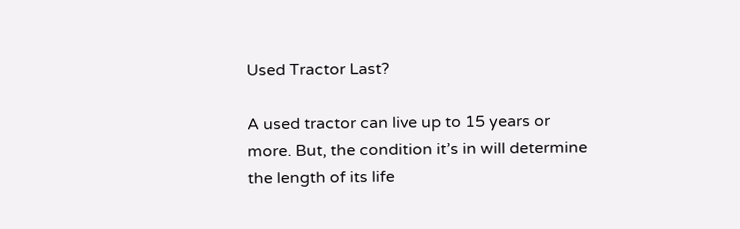Used Tractor Last?

A used tractor can live up to 15 years or more. But, the condition it’s in will determine the length of its life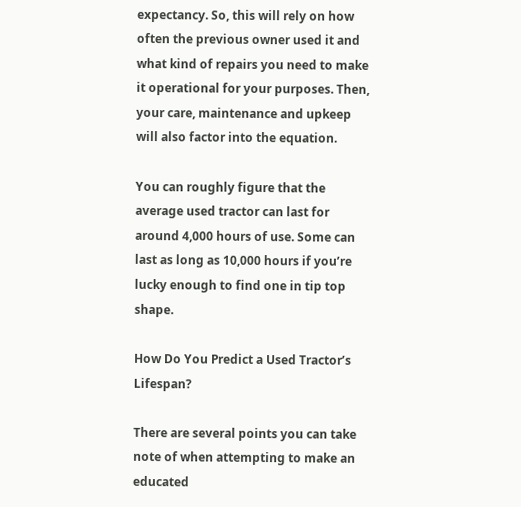expectancy. So, this will rely on how often the previous owner used it and what kind of repairs you need to make it operational for your purposes. Then, your care, maintenance and upkeep will also factor into the equation.

You can roughly figure that the average used tractor can last for around 4,000 hours of use. Some can last as long as 10,000 hours if you’re lucky enough to find one in tip top shape.

How Do You Predict a Used Tractor’s Lifespan?

There are several points you can take note of when attempting to make an educated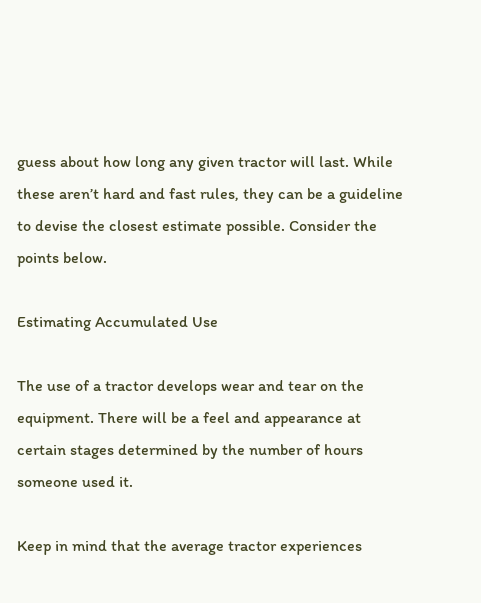guess about how long any given tractor will last. While these aren’t hard and fast rules, they can be a guideline to devise the closest estimate possible. Consider the points below.

Estimating Accumulated Use

The use of a tractor develops wear and tear on the equipment. There will be a feel and appearance at certain stages determined by the number of hours someone used it.

Keep in mind that the average tractor experiences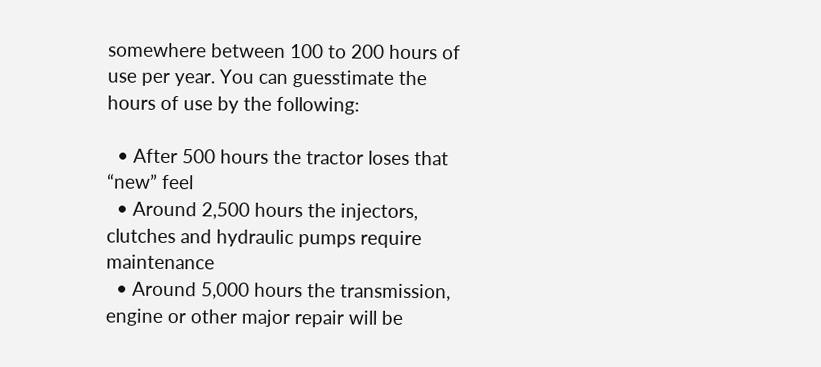somewhere between 100 to 200 hours of use per year. You can guesstimate the hours of use by the following:

  • After 500 hours the tractor loses that “new” feel
  • Around 2,500 hours the injectors, clutches and hydraulic pumps require maintenance
  • Around 5,000 hours the transmission, engine or other major repair will be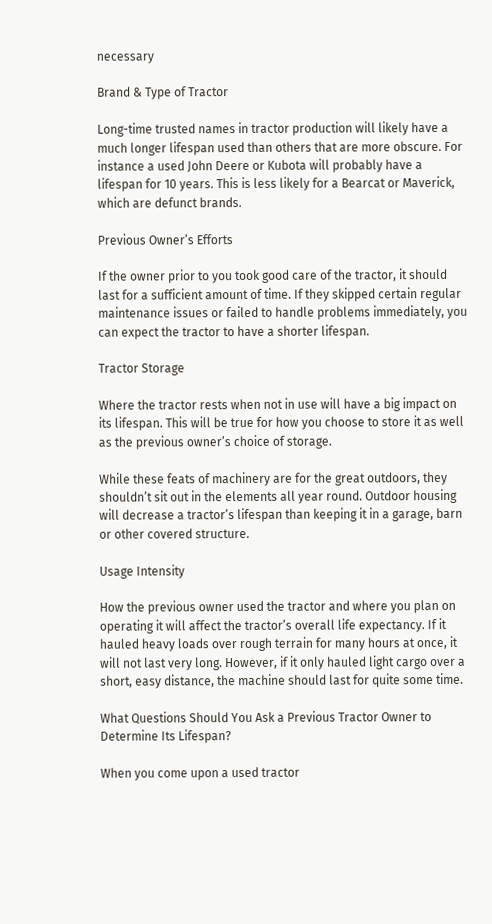necessary

Brand & Type of Tractor

Long-time trusted names in tractor production will likely have a much longer lifespan used than others that are more obscure. For instance a used John Deere or Kubota will probably have a lifespan for 10 years. This is less likely for a Bearcat or Maverick, which are defunct brands.

Previous Owner’s Efforts

If the owner prior to you took good care of the tractor, it should last for a sufficient amount of time. If they skipped certain regular maintenance issues or failed to handle problems immediately, you can expect the tractor to have a shorter lifespan.

Tractor Storage

Where the tractor rests when not in use will have a big impact on its lifespan. This will be true for how you choose to store it as well as the previous owner’s choice of storage.

While these feats of machinery are for the great outdoors, they shouldn’t sit out in the elements all year round. Outdoor housing will decrease a tractor’s lifespan than keeping it in a garage, barn or other covered structure.

Usage Intensity

How the previous owner used the tractor and where you plan on operating it will affect the tractor’s overall life expectancy. If it hauled heavy loads over rough terrain for many hours at once, it will not last very long. However, if it only hauled light cargo over a short, easy distance, the machine should last for quite some time.

What Questions Should You Ask a Previous Tractor Owner to Determine Its Lifespan?

When you come upon a used tractor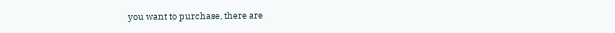you want to purchase, there are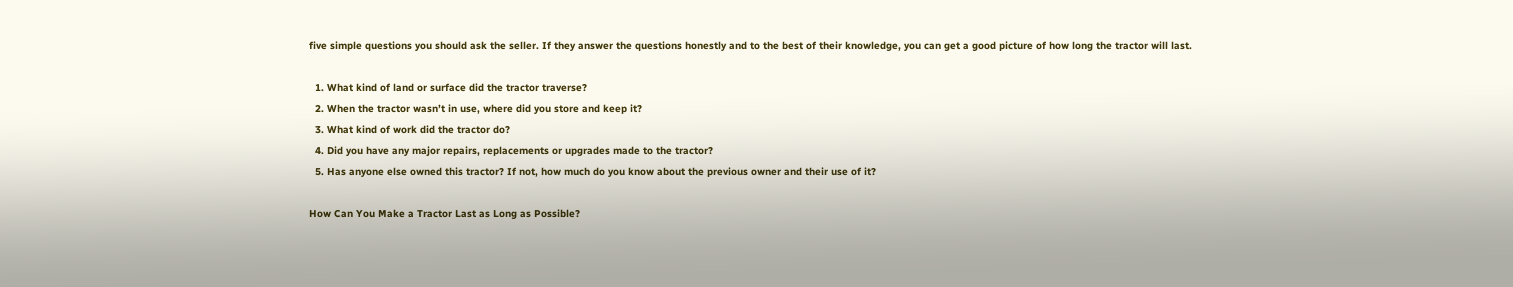five simple questions you should ask the seller. If they answer the questions honestly and to the best of their knowledge, you can get a good picture of how long the tractor will last.

  1. What kind of land or surface did the tractor traverse?
  2. When the tractor wasn’t in use, where did you store and keep it?
  3. What kind of work did the tractor do?
  4. Did you have any major repairs, replacements or upgrades made to the tractor?
  5. Has anyone else owned this tractor? If not, how much do you know about the previous owner and their use of it?

How Can You Make a Tractor Last as Long as Possible?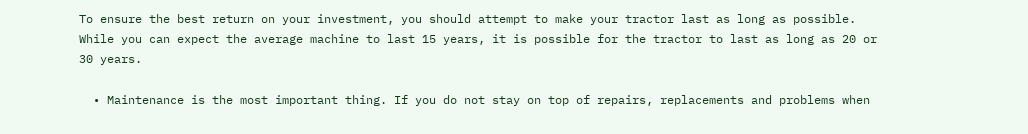To ensure the best return on your investment, you should attempt to make your tractor last as long as possible. While you can expect the average machine to last 15 years, it is possible for the tractor to last as long as 20 or 30 years.

  • Maintenance is the most important thing. If you do not stay on top of repairs, replacements and problems when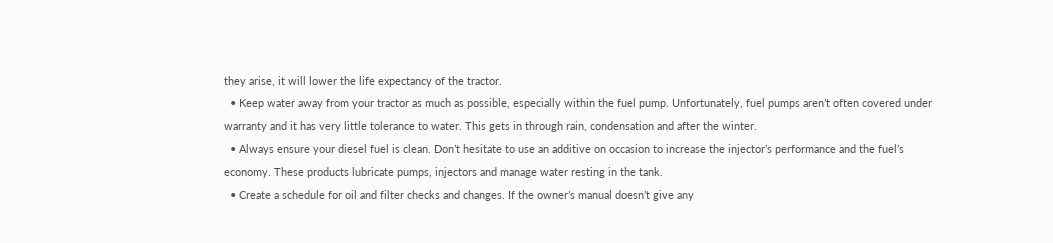they arise, it will lower the life expectancy of the tractor.
  • Keep water away from your tractor as much as possible, especially within the fuel pump. Unfortunately, fuel pumps aren’t often covered under warranty and it has very little tolerance to water. This gets in through rain, condensation and after the winter.
  • Always ensure your diesel fuel is clean. Don’t hesitate to use an additive on occasion to increase the injector’s performance and the fuel’s economy. These products lubricate pumps, injectors and manage water resting in the tank.
  • Create a schedule for oil and filter checks and changes. If the owner’s manual doesn’t give any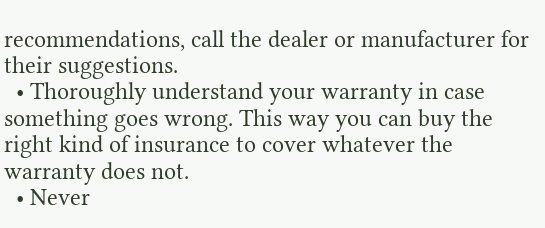recommendations, call the dealer or manufacturer for their suggestions.
  • Thoroughly understand your warranty in case something goes wrong. This way you can buy the right kind of insurance to cover whatever the warranty does not.
  • Never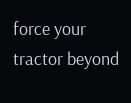force your tractor beyond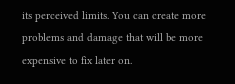its perceived limits. You can create more problems and damage that will be more expensive to fix later on.